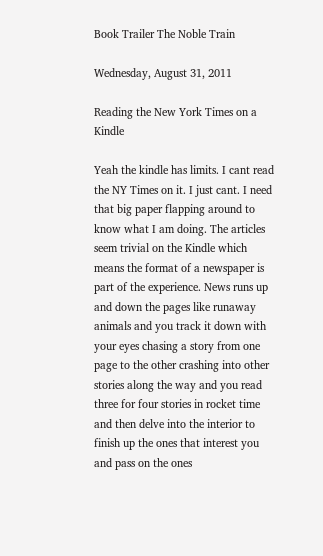Book Trailer The Noble Train

Wednesday, August 31, 2011

Reading the New York Times on a Kindle

Yeah the kindle has limits. I cant read the NY Times on it. I just cant. I need that big paper flapping around to know what I am doing. The articles seem trivial on the Kindle which means the format of a newspaper is part of the experience. News runs up and down the pages like runaway animals and you track it down with your eyes chasing a story from one page to the other crashing into other stories along the way and you read three for four stories in rocket time and then delve into the interior to finish up the ones that interest you and pass on the ones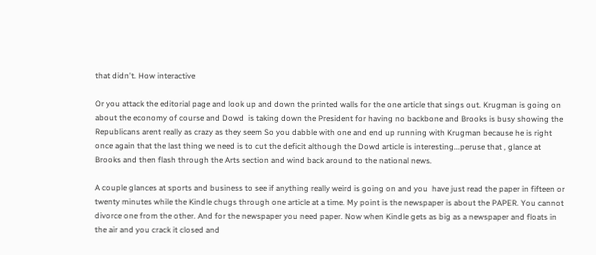that didn't. How interactive

Or you attack the editorial page and look up and down the printed walls for the one article that sings out. Krugman is going on about the economy of course and Dowd  is taking down the President for having no backbone and Brooks is busy showing the Republicans arent really as crazy as they seem So you dabble with one and end up running with Krugman because he is right once again that the last thing we need is to cut the deficit although the Dowd article is interesting...peruse that , glance at Brooks and then flash through the Arts section and wind back around to the national news.

A couple glances at sports and business to see if anything really weird is going on and you  have just read the paper in fifteen or twenty minutes while the Kindle chugs through one article at a time. My point is the newspaper is about the PAPER. You cannot divorce one from the other. And for the newspaper you need paper. Now when Kindle gets as big as a newspaper and floats in the air and you crack it closed and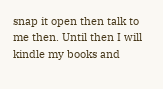snap it open then talk to me then. Until then I will kindle my books and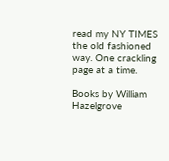read my NY TIMES the old fashioned way. One crackling page at a time.

Books by William Hazelgrove